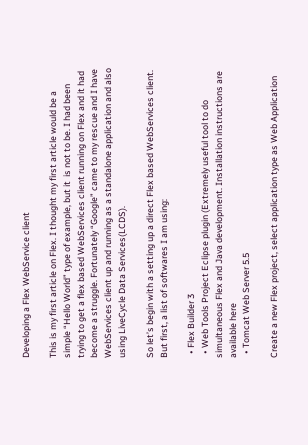Developing a Flex WebService client

This is my first article on Flex. I thought my first article would be a simple “Hello World” type of example, but it  is not to be. I had been trying to get a flex based WebServices client running on Flex and it had become a struggle. Fortunately “Google” came to my rescue and I have WebServices client up and running as a standalone application and also using LiveCycle Data Services(LCDS).

So let’s begin with a setting up a direct Flex based WebServices client. But first, a list of softwares I am using:

  • Flex Builder 3
  • Web Tools Project Eclipse plugin (Extremely useful tool to do simultaneous Flex and Java development. Installation instructions are available here
  • Tomcat Web Server 5.5

Create a new Flex project, select application type as Web Application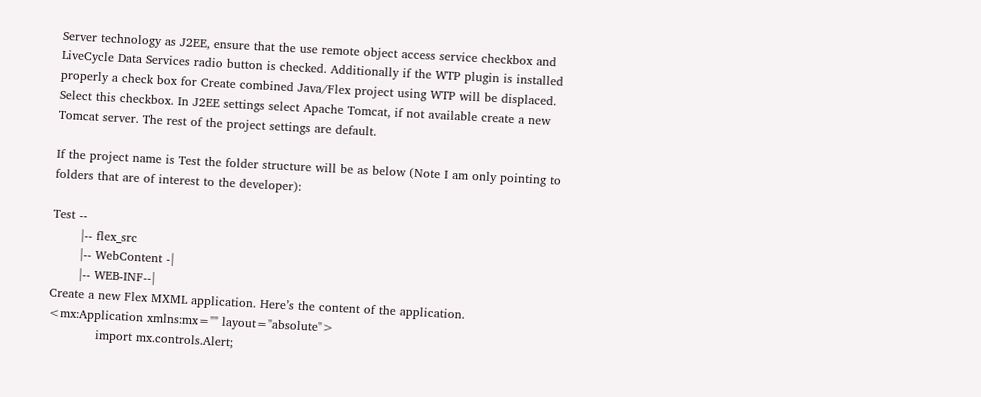Server technology as J2EE, ensure that the use remote object access service checkbox and LiveCycle Data Services radio button is checked. Additionally if the WTP plugin is installed properly a check box for Create combined Java/Flex project using WTP will be displaced. Select this checkbox. In J2EE settings select Apache Tomcat, if not available create a new Tomcat server. The rest of the project settings are default.

If the project name is Test the folder structure will be as below (Note I am only pointing to folders that are of interest to the developer):

Test --
       |-- flex_src
       |-- WebContent -|
       |-- WEB-INF--|
Create a new Flex MXML application. Here’s the content of the application.
<mx:Application xmlns:mx="" layout="absolute">
            import mx.controls.Alert;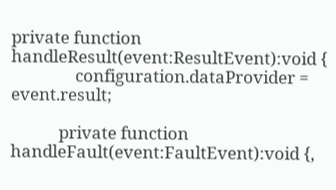private function handleResult(event:ResultEvent):void {
                configuration.dataProvider = event.result;

            private function handleFault(event:FaultEvent):void {,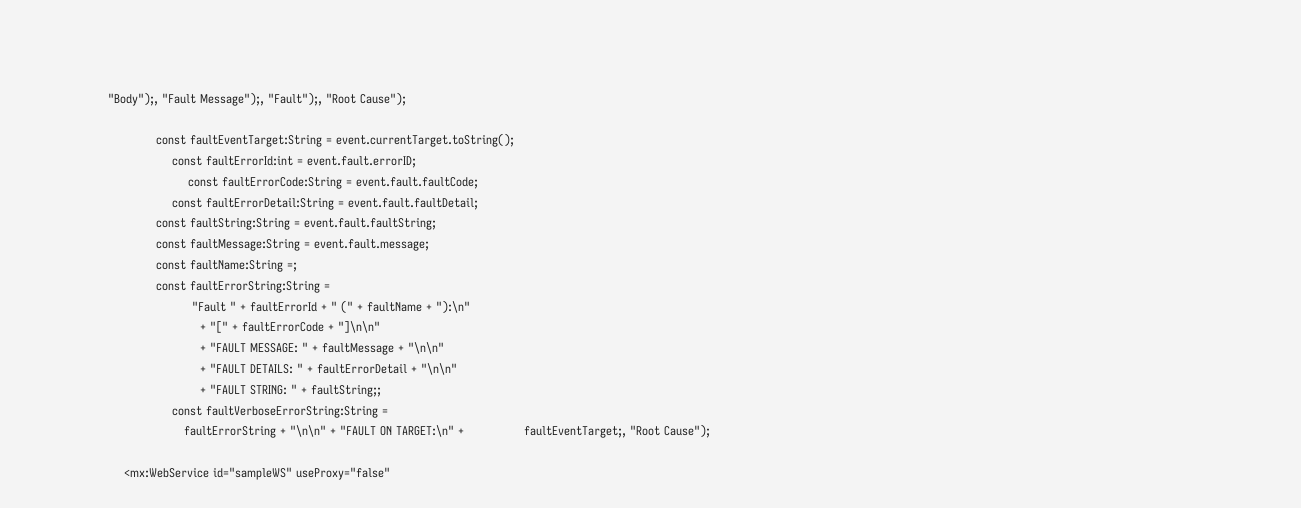"Body");, "Fault Message");, "Fault");, "Root Cause");

            const faultEventTarget:String = event.currentTarget.toString();
                const faultErrorId:int = event.fault.errorID;
                    const faultErrorCode:String = event.fault.faultCode;
                const faultErrorDetail:String = event.fault.faultDetail;
            const faultString:String = event.fault.faultString;
            const faultMessage:String = event.fault.message;
            const faultName:String =;
            const faultErrorString:String =
                     "Fault " + faultErrorId + " (" + faultName + "):\n"
                       + "[" + faultErrorCode + "]\n\n"
                       + "FAULT MESSAGE: " + faultMessage + "\n\n"
                       + "FAULT DETAILS: " + faultErrorDetail + "\n\n"
                       + "FAULT STRING: " + faultString;;
                const faultVerboseErrorString:String =
                   faultErrorString + "\n\n" + "FAULT ON TARGET:\n" +               faultEventTarget;, "Root Cause");

    <mx:WebService id="sampleWS" useProxy="false"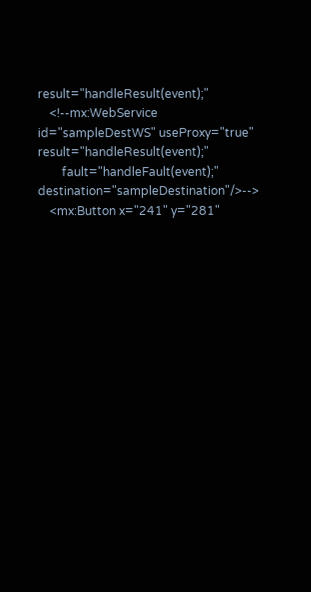result="handleResult(event);"
    <!--mx:WebService id="sampleDestWS" useProxy="true" result="handleResult(event);"
        fault="handleFault(event);" destination="sampleDestination"/>-->
    <mx:Button x="241" y="281"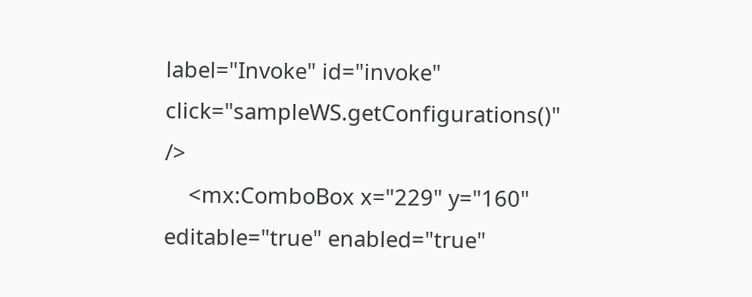label="Invoke" id="invoke" click="sampleWS.getConfigurations()" />
    <mx:ComboBox x="229" y="160" editable="true" enabled="true"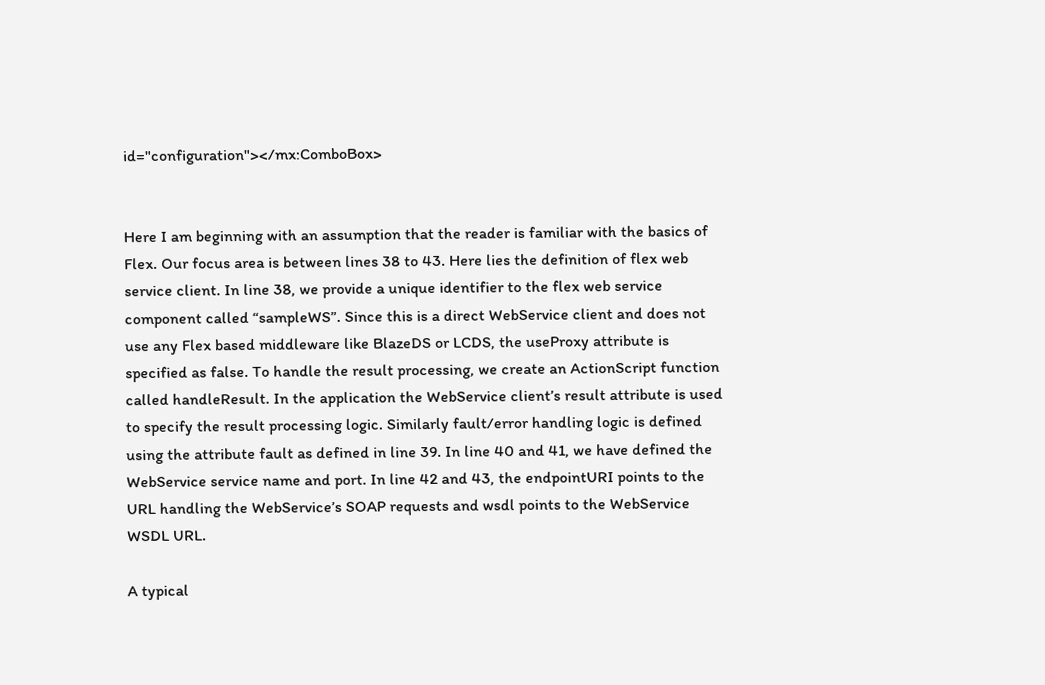id="configuration"></mx:ComboBox>


Here I am beginning with an assumption that the reader is familiar with the basics of Flex. Our focus area is between lines 38 to 43. Here lies the definition of flex web service client. In line 38, we provide a unique identifier to the flex web service component called “sampleWS”. Since this is a direct WebService client and does not use any Flex based middleware like BlazeDS or LCDS, the useProxy attribute is specified as false. To handle the result processing, we create an ActionScript function called handleResult. In the application the WebService client’s result attribute is used to specify the result processing logic. Similarly fault/error handling logic is defined using the attribute fault as defined in line 39. In line 40 and 41, we have defined the WebService service name and port. In line 42 and 43, the endpointURI points to the URL handling the WebService’s SOAP requests and wsdl points to the WebService WSDL URL.

A typical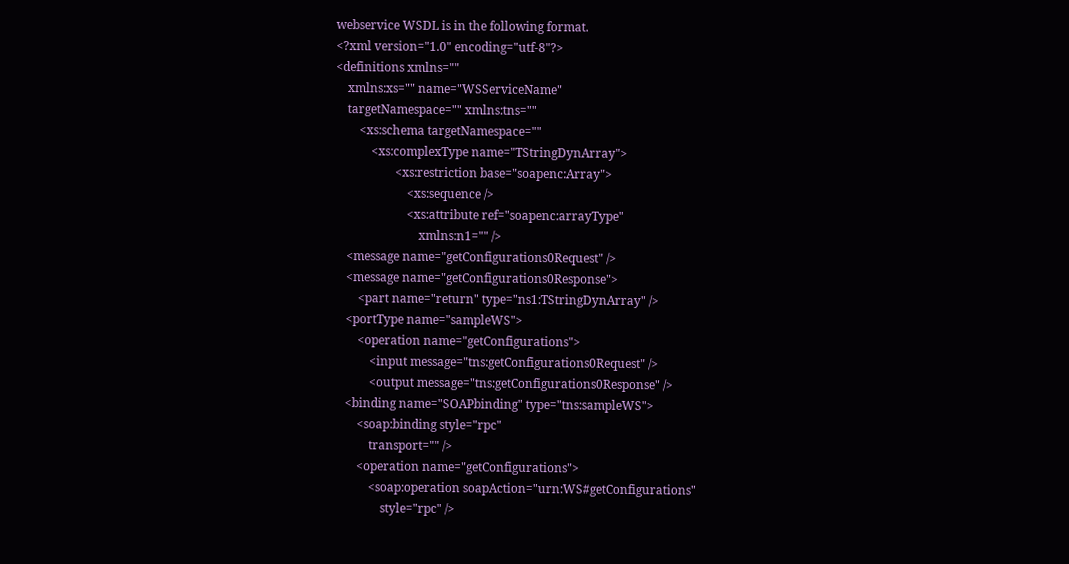webservice WSDL is in the following format.
<?xml version="1.0" encoding="utf-8"?>
<definitions xmlns=""
    xmlns:xs="" name="WSServiceName"
    targetNamespace="" xmlns:tns=""
        <xs:schema targetNamespace=""
            <xs:complexType name="TStringDynArray">
                    <xs:restriction base="soapenc:Array">
                        <xs:sequence />
                        <xs:attribute ref="soapenc:arrayType"
                            xmlns:n1="" />
    <message name="getConfigurations0Request" />
    <message name="getConfigurations0Response">
        <part name="return" type="ns1:TStringDynArray" />
    <portType name="sampleWS">
        <operation name="getConfigurations">
            <input message="tns:getConfigurations0Request" />
            <output message="tns:getConfigurations0Response" />
    <binding name="SOAPbinding" type="tns:sampleWS">
        <soap:binding style="rpc"
            transport="" />
        <operation name="getConfigurations">
            <soap:operation soapAction="urn:WS#getConfigurations"
                style="rpc" />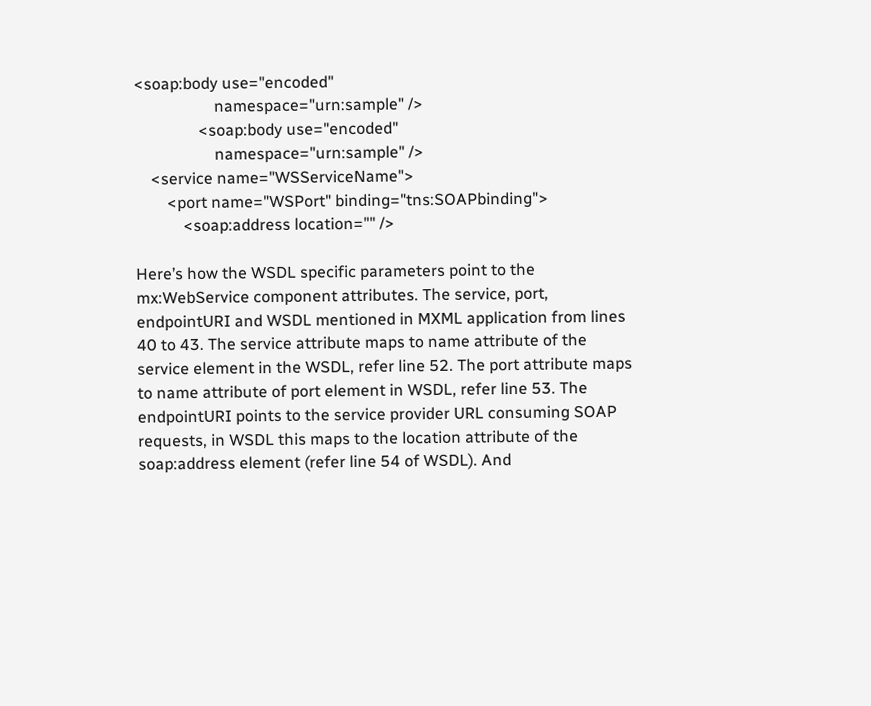<soap:body use="encoded"
                    namespace="urn:sample" />
                <soap:body use="encoded"
                    namespace="urn:sample" />
    <service name="WSServiceName">
        <port name="WSPort" binding="tns:SOAPbinding">
            <soap:address location="" />

Here’s how the WSDL specific parameters point to the mx:WebService component attributes. The service, port, endpointURI and WSDL mentioned in MXML application from lines 40 to 43. The service attribute maps to name attribute of the service element in the WSDL, refer line 52. The port attribute maps to name attribute of port element in WSDL, refer line 53. The endpointURI points to the service provider URL consuming SOAP requests, in WSDL this maps to the location attribute of the soap:address element (refer line 54 of WSDL). And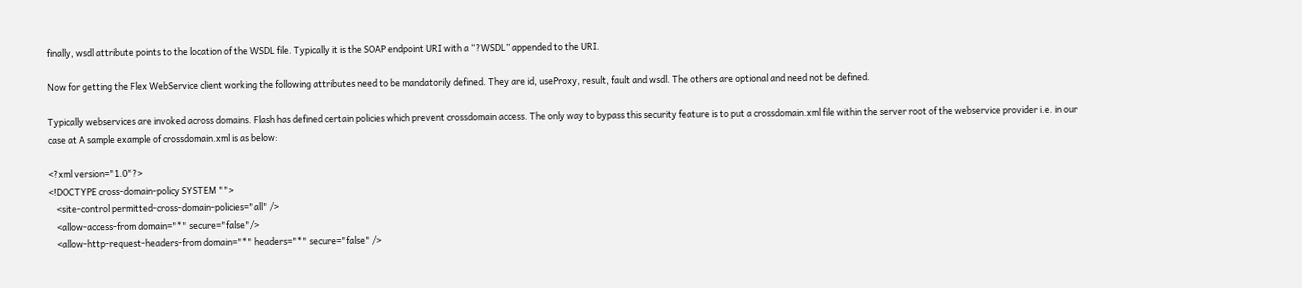finally, wsdl attribute points to the location of the WSDL file. Typically it is the SOAP endpoint URI with a “?WSDL” appended to the URI.

Now for getting the Flex WebService client working the following attributes need to be mandatorily defined. They are id, useProxy, result, fault and wsdl. The others are optional and need not be defined.

Typically webservices are invoked across domains. Flash has defined certain policies which prevent crossdomain access. The only way to bypass this security feature is to put a crossdomain.xml file within the server root of the webservice provider i.e. in our case at A sample example of crossdomain.xml is as below:

<?xml version="1.0"?>
<!DOCTYPE cross-domain-policy SYSTEM "">
    <site-control permitted-cross-domain-policies="all" />
    <allow-access-from domain="*" secure="false"/>
    <allow-http-request-headers-from domain="*" headers="*" secure="false" />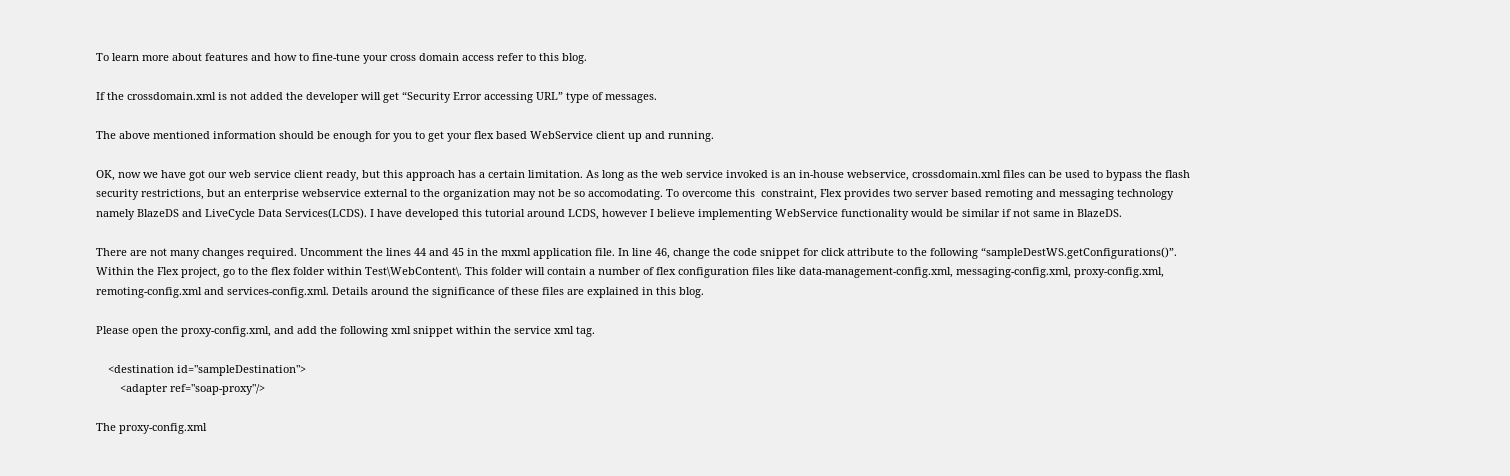To learn more about features and how to fine-tune your cross domain access refer to this blog.

If the crossdomain.xml is not added the developer will get “Security Error accessing URL” type of messages.

The above mentioned information should be enough for you to get your flex based WebService client up and running.

OK, now we have got our web service client ready, but this approach has a certain limitation. As long as the web service invoked is an in-house webservice, crossdomain.xml files can be used to bypass the flash security restrictions, but an enterprise webservice external to the organization may not be so accomodating. To overcome this  constraint, Flex provides two server based remoting and messaging technology namely BlazeDS and LiveCycle Data Services(LCDS). I have developed this tutorial around LCDS, however I believe implementing WebService functionality would be similar if not same in BlazeDS.

There are not many changes required. Uncomment the lines 44 and 45 in the mxml application file. In line 46, change the code snippet for click attribute to the following “sampleDestWS.getConfigurations()”. Within the Flex project, go to the flex folder within Test\WebContent\. This folder will contain a number of flex configuration files like data-management-config.xml, messaging-config.xml, proxy-config.xml, remoting-config.xml and services-config.xml. Details around the significance of these files are explained in this blog.

Please open the proxy-config.xml, and add the following xml snippet within the service xml tag.

    <destination id="sampleDestination">
        <adapter ref="soap-proxy"/>

The proxy-config.xml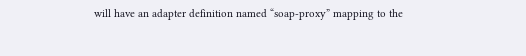will have an adapter definition named “soap-proxy” mapping to the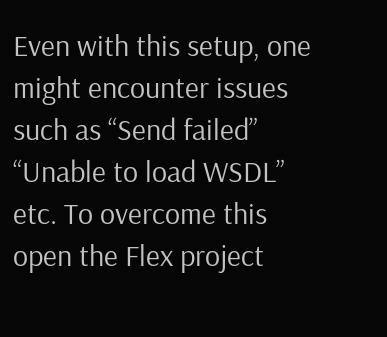Even with this setup, one might encounter issues such as “Send failed” “Unable to load WSDL” etc. To overcome this open the Flex project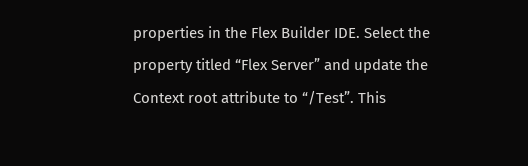properties in the Flex Builder IDE. Select the property titled “Flex Server” and update the Context root attribute to “/Test”. This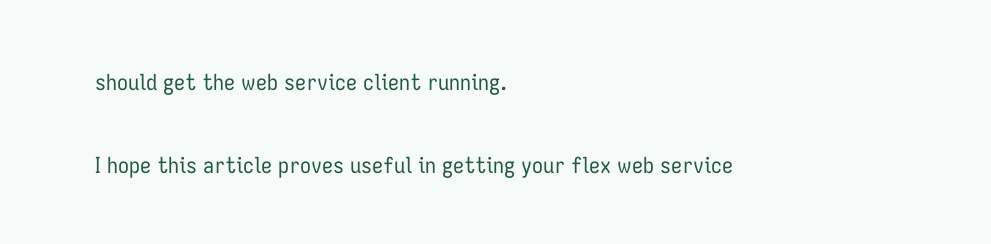should get the web service client running.

I hope this article proves useful in getting your flex web service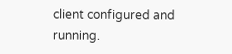client configured and running.